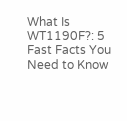What Is WT1190F?: 5 Fast Facts You Need to Know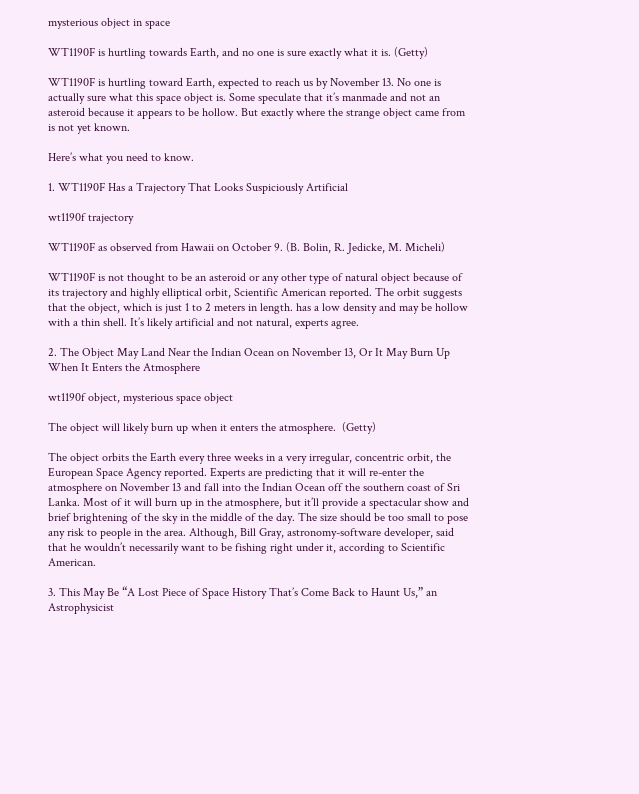mysterious object in space

WT1190F is hurtling towards Earth, and no one is sure exactly what it is. (Getty)

WT1190F is hurtling toward Earth, expected to reach us by November 13. No one is actually sure what this space object is. Some speculate that it’s manmade and not an asteroid because it appears to be hollow. But exactly where the strange object came from is not yet known.

Here’s what you need to know.

1. WT1190F Has a Trajectory That Looks Suspiciously Artificial

wt1190f trajectory

WT1190F as observed from Hawaii on October 9. (B. Bolin, R. Jedicke, M. Micheli)

WT1190F is not thought to be an asteroid or any other type of natural object because of its trajectory and highly elliptical orbit, Scientific American reported. The orbit suggests that the object, which is just 1 to 2 meters in length. has a low density and may be hollow with a thin shell. It’s likely artificial and not natural, experts agree.

2. The Object May Land Near the Indian Ocean on November 13, Or It May Burn Up When It Enters the Atmosphere

wt1190f object, mysterious space object

The object will likely burn up when it enters the atmosphere.  (Getty)

The object orbits the Earth every three weeks in a very irregular, concentric orbit, the European Space Agency reported. Experts are predicting that it will re-enter the atmosphere on November 13 and fall into the Indian Ocean off the southern coast of Sri Lanka. Most of it will burn up in the atmosphere, but it’ll provide a spectacular show and brief brightening of the sky in the middle of the day. The size should be too small to pose any risk to people in the area. Although, Bill Gray, astronomy-software developer, said that he wouldn’t necessarily want to be fishing right under it, according to Scientific American.

3. This May Be “A Lost Piece of Space History That’s Come Back to Haunt Us,” an Astrophysicist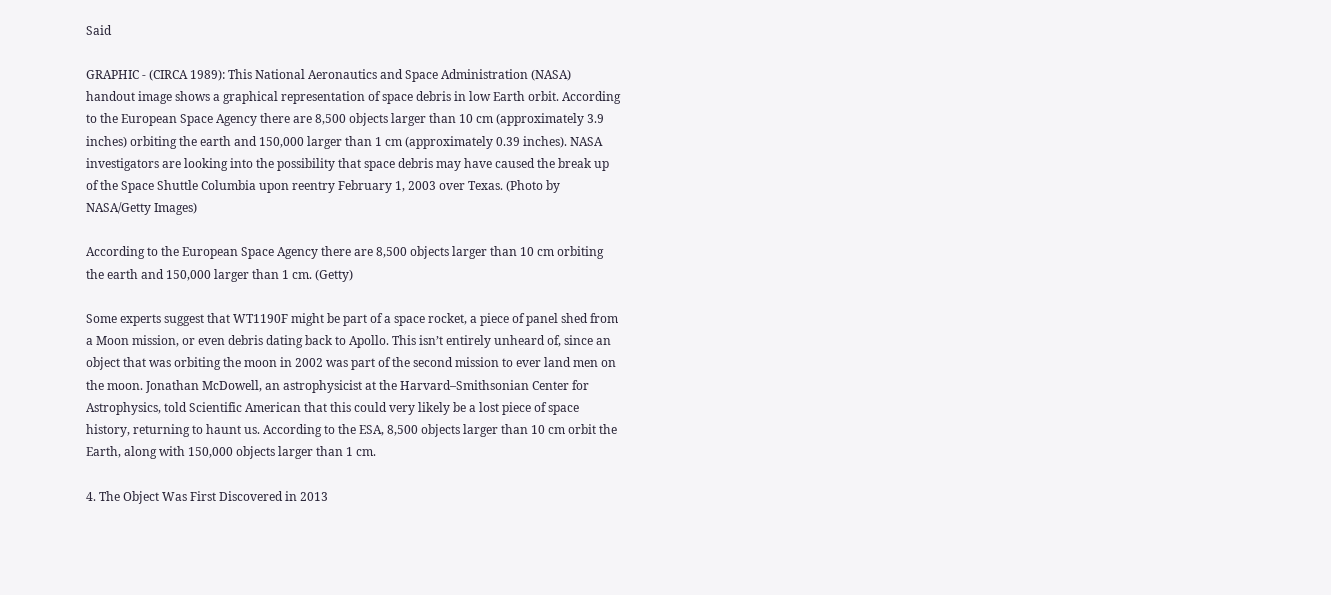Said

GRAPHIC - (CIRCA 1989): This National Aeronautics and Space Administration (NASA) handout image shows a graphical representation of space debris in low Earth orbit. According to the European Space Agency there are 8,500 objects larger than 10 cm (approximately 3.9 inches) orbiting the earth and 150,000 larger than 1 cm (approximately 0.39 inches). NASA investigators are looking into the possibility that space debris may have caused the break up of the Space Shuttle Columbia upon reentry February 1, 2003 over Texas. (Photo by NASA/Getty Images)

According to the European Space Agency there are 8,500 objects larger than 10 cm orbiting the earth and 150,000 larger than 1 cm. (Getty)

Some experts suggest that WT1190F might be part of a space rocket, a piece of panel shed from a Moon mission, or even debris dating back to Apollo. This isn’t entirely unheard of, since an object that was orbiting the moon in 2002 was part of the second mission to ever land men on the moon. Jonathan McDowell, an astrophysicist at the Harvard–Smithsonian Center for Astrophysics, told Scientific American that this could very likely be a lost piece of space history, returning to haunt us. According to the ESA, 8,500 objects larger than 10 cm orbit the Earth, along with 150,000 objects larger than 1 cm.

4. The Object Was First Discovered in 2013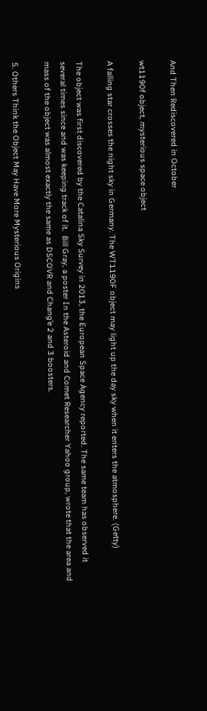And Then Rediscovered in October

wt1190f object, mysterious space object

A falling star crosses the night sky in Germany. The WT1190F object may light up the day sky when it enters the atmosphere. (Getty)

The object was first discovered by the Catalina Sky Survey in 2013, the European Space Agency reported. The same team has observed it several times since and was keeping track of it.  Bill Gray, a poster In the Asteroid and Comet Researcher Yahoo group, wrote that the area and mass of the object was almost exactly the same as DSCOVR and Chang’e 2 and 3 boosters.

5. Others Think the Object May Have More Mysterious Origins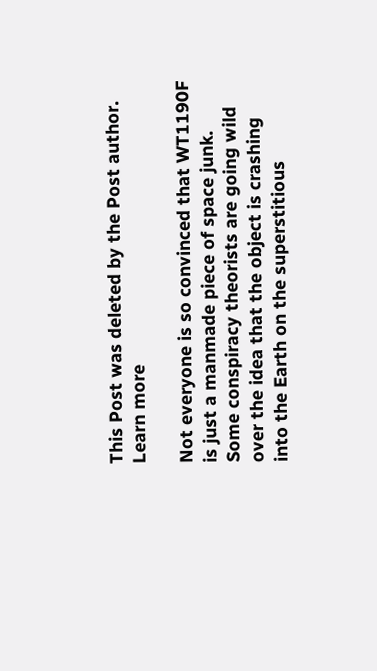This Post was deleted by the Post author. Learn more

Not everyone is so convinced that WT1190F is just a manmade piece of space junk. Some conspiracy theorists are going wild over the idea that the object is crashing into the Earth on the superstitious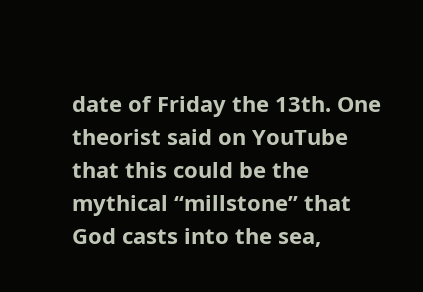date of Friday the 13th. One theorist said on YouTube that this could be the mythical “millstone” that God casts into the sea,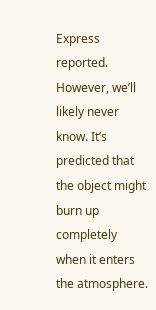Express reported. However, we’ll likely never know. It’s predicted that the object might burn up completely when it enters the atmosphere.